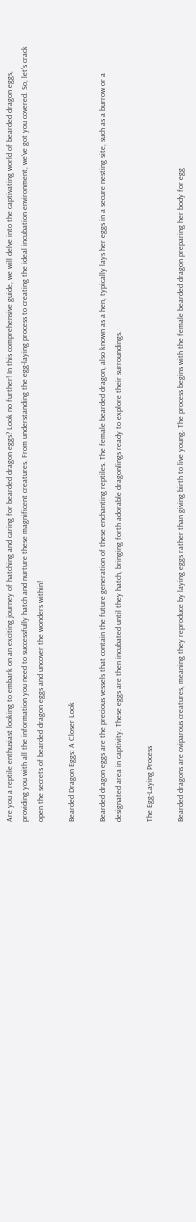Are you a reptile enthusiast looking to embark on an exciting journey of hatching and caring for bearded dragon eggs? Look no further! In this comprehensive guide, we will delve into the captivating world of bearded dragon eggs, providing you with all the information you need to successfully hatch and nurture these magnificent creatures. From understanding the egg-laying process to creating the ideal incubation environment, we've got you covered. So, let's crack open the secrets of bearded dragon eggs and uncover the wonders within!

Bearded Dragon Eggs: A Closer Look

Bearded dragon eggs are the precious vessels that contain the future generation of these enchanting reptiles. The female bearded dragon, also known as a hen, typically lays her eggs in a secure nesting site, such as a burrow or a designated area in captivity. These eggs are then incubated until they hatch, bringing forth adorable dragonlings ready to explore their surroundings.

The Egg-Laying Process

Bearded dragons are oviparous creatures, meaning they reproduce by laying eggs rather than giving birth to live young. The process begins with the female bearded dragon preparing her body for egg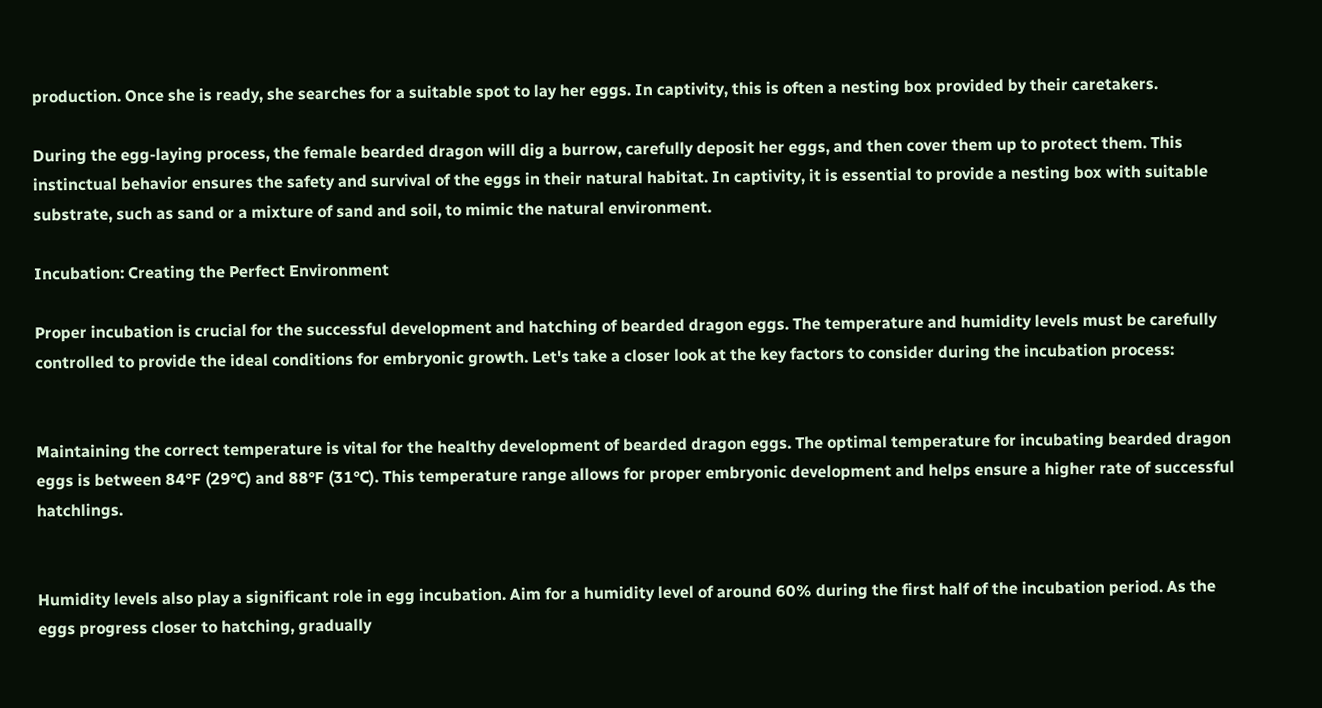production. Once she is ready, she searches for a suitable spot to lay her eggs. In captivity, this is often a nesting box provided by their caretakers.

During the egg-laying process, the female bearded dragon will dig a burrow, carefully deposit her eggs, and then cover them up to protect them. This instinctual behavior ensures the safety and survival of the eggs in their natural habitat. In captivity, it is essential to provide a nesting box with suitable substrate, such as sand or a mixture of sand and soil, to mimic the natural environment.

Incubation: Creating the Perfect Environment

Proper incubation is crucial for the successful development and hatching of bearded dragon eggs. The temperature and humidity levels must be carefully controlled to provide the ideal conditions for embryonic growth. Let's take a closer look at the key factors to consider during the incubation process:


Maintaining the correct temperature is vital for the healthy development of bearded dragon eggs. The optimal temperature for incubating bearded dragon eggs is between 84°F (29°C) and 88°F (31°C). This temperature range allows for proper embryonic development and helps ensure a higher rate of successful hatchlings.


Humidity levels also play a significant role in egg incubation. Aim for a humidity level of around 60% during the first half of the incubation period. As the eggs progress closer to hatching, gradually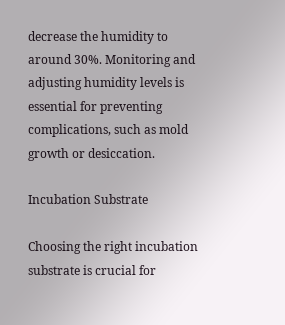decrease the humidity to around 30%. Monitoring and adjusting humidity levels is essential for preventing complications, such as mold growth or desiccation.

Incubation Substrate

Choosing the right incubation substrate is crucial for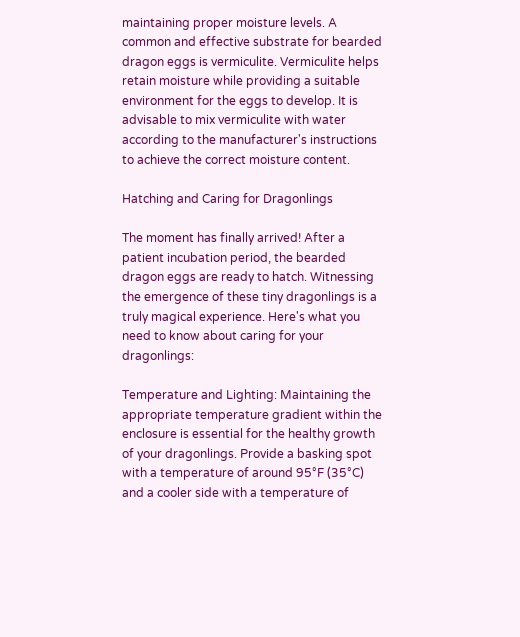maintaining proper moisture levels. A common and effective substrate for bearded dragon eggs is vermiculite. Vermiculite helps retain moisture while providing a suitable environment for the eggs to develop. It is advisable to mix vermiculite with water according to the manufacturer's instructions to achieve the correct moisture content.

Hatching and Caring for Dragonlings

The moment has finally arrived! After a patient incubation period, the bearded dragon eggs are ready to hatch. Witnessing the emergence of these tiny dragonlings is a truly magical experience. Here's what you need to know about caring for your dragonlings:

Temperature and Lighting: Maintaining the appropriate temperature gradient within the enclosure is essential for the healthy growth of your dragonlings. Provide a basking spot with a temperature of around 95°F (35°C) and a cooler side with a temperature of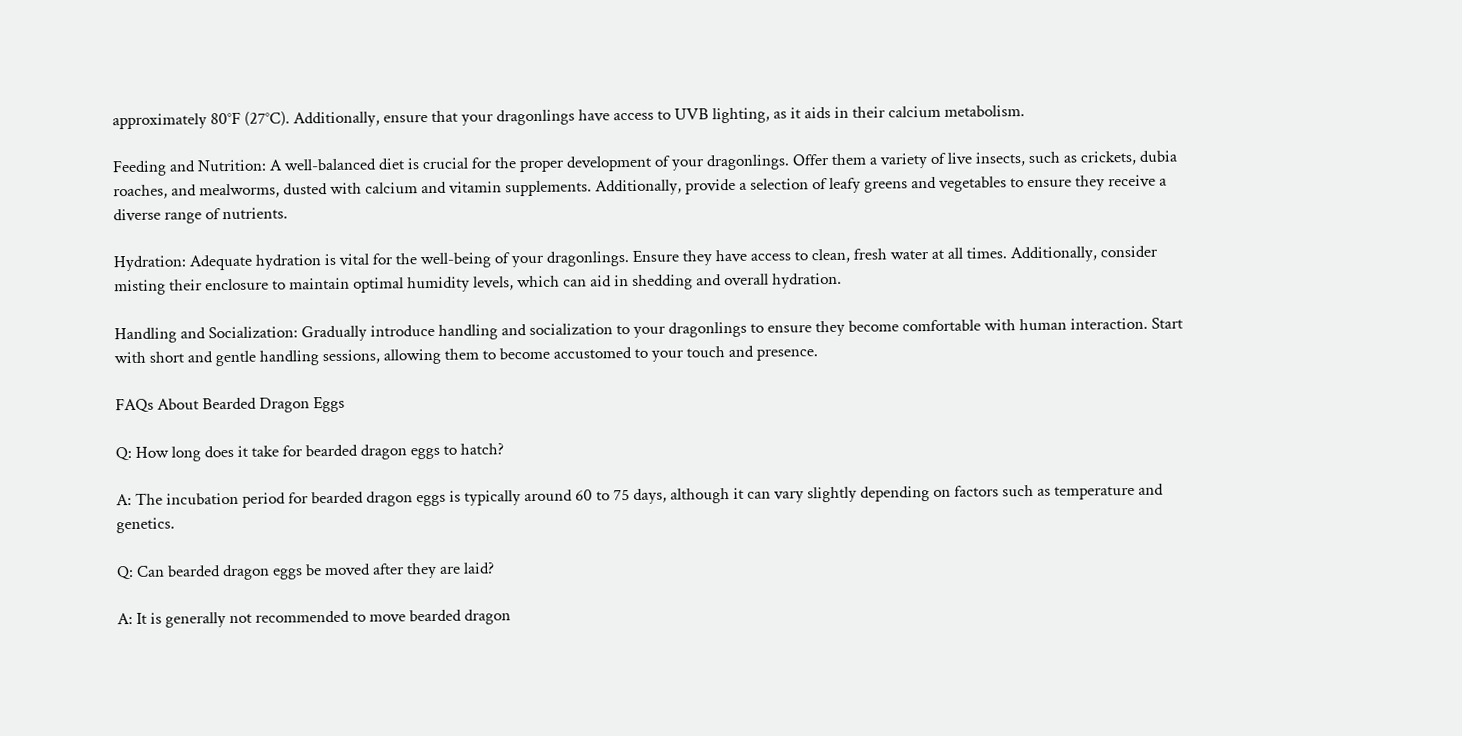approximately 80°F (27°C). Additionally, ensure that your dragonlings have access to UVB lighting, as it aids in their calcium metabolism.

Feeding and Nutrition: A well-balanced diet is crucial for the proper development of your dragonlings. Offer them a variety of live insects, such as crickets, dubia roaches, and mealworms, dusted with calcium and vitamin supplements. Additionally, provide a selection of leafy greens and vegetables to ensure they receive a diverse range of nutrients.

Hydration: Adequate hydration is vital for the well-being of your dragonlings. Ensure they have access to clean, fresh water at all times. Additionally, consider misting their enclosure to maintain optimal humidity levels, which can aid in shedding and overall hydration.

Handling and Socialization: Gradually introduce handling and socialization to your dragonlings to ensure they become comfortable with human interaction. Start with short and gentle handling sessions, allowing them to become accustomed to your touch and presence.

FAQs About Bearded Dragon Eggs

Q: How long does it take for bearded dragon eggs to hatch?

A: The incubation period for bearded dragon eggs is typically around 60 to 75 days, although it can vary slightly depending on factors such as temperature and genetics.

Q: Can bearded dragon eggs be moved after they are laid?

A: It is generally not recommended to move bearded dragon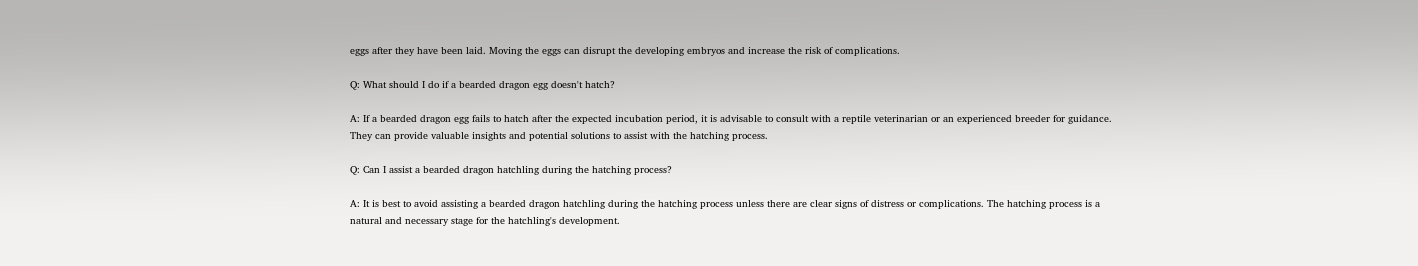eggs after they have been laid. Moving the eggs can disrupt the developing embryos and increase the risk of complications.

Q: What should I do if a bearded dragon egg doesn't hatch?

A: If a bearded dragon egg fails to hatch after the expected incubation period, it is advisable to consult with a reptile veterinarian or an experienced breeder for guidance. They can provide valuable insights and potential solutions to assist with the hatching process.

Q: Can I assist a bearded dragon hatchling during the hatching process?

A: It is best to avoid assisting a bearded dragon hatchling during the hatching process unless there are clear signs of distress or complications. The hatching process is a natural and necessary stage for the hatchling's development.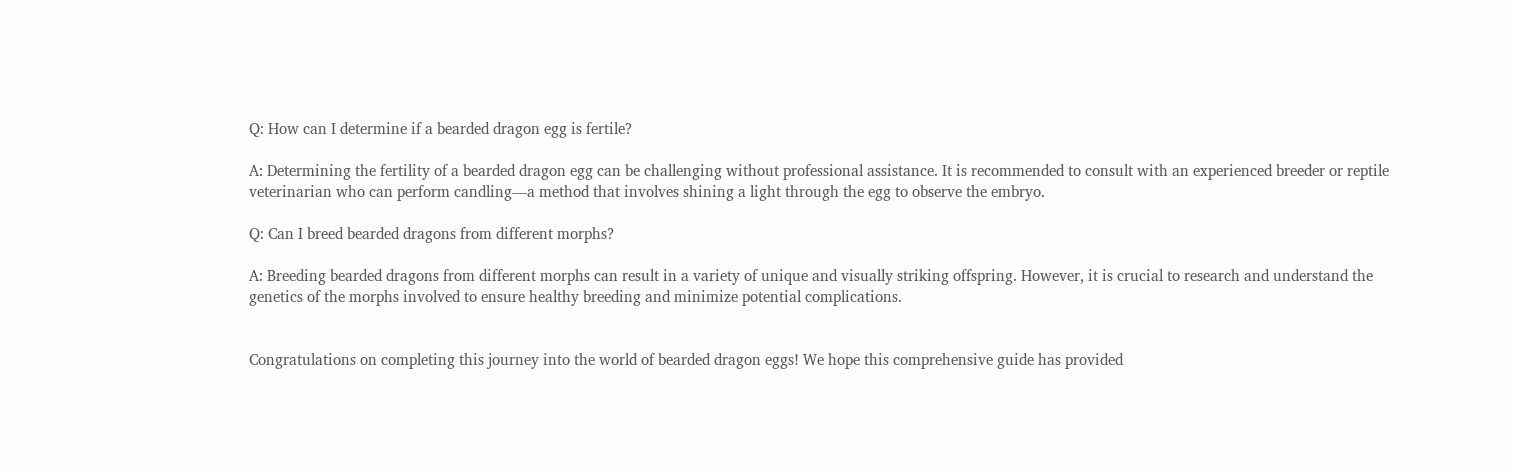Q: How can I determine if a bearded dragon egg is fertile?

A: Determining the fertility of a bearded dragon egg can be challenging without professional assistance. It is recommended to consult with an experienced breeder or reptile veterinarian who can perform candling—a method that involves shining a light through the egg to observe the embryo.

Q: Can I breed bearded dragons from different morphs?

A: Breeding bearded dragons from different morphs can result in a variety of unique and visually striking offspring. However, it is crucial to research and understand the genetics of the morphs involved to ensure healthy breeding and minimize potential complications.


Congratulations on completing this journey into the world of bearded dragon eggs! We hope this comprehensive guide has provided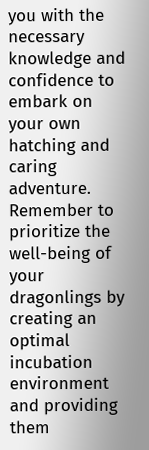you with the necessary knowledge and confidence to embark on your own hatching and caring adventure. Remember to prioritize the well-being of your dragonlings by creating an optimal incubation environment and providing them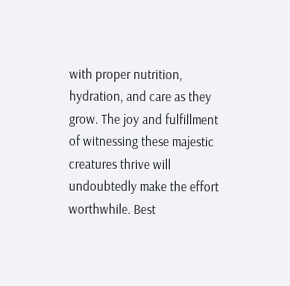with proper nutrition, hydration, and care as they grow. The joy and fulfillment of witnessing these majestic creatures thrive will undoubtedly make the effort worthwhile. Best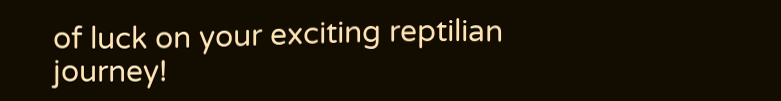of luck on your exciting reptilian journey!